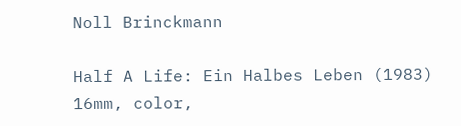Noll Brinckmann

Half A Life: Ein Halbes Leben (1983) 16mm, color,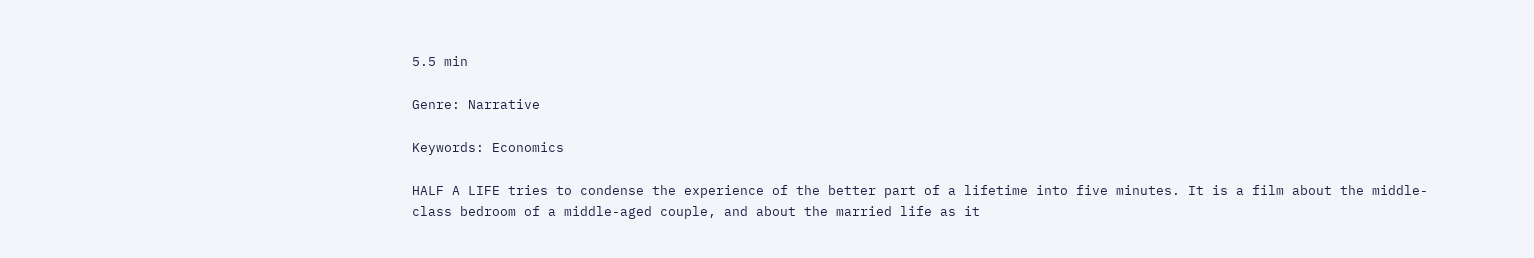5.5 min

Genre: Narrative

Keywords: Economics

HALF A LIFE tries to condense the experience of the better part of a lifetime into five minutes. It is a film about the middle-class bedroom of a middle-aged couple, and about the married life as it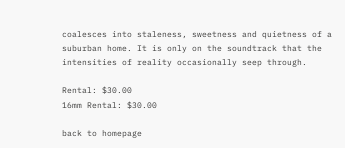coalesces into staleness, sweetness and quietness of a suburban home. It is only on the soundtrack that the intensities of reality occasionally seep through.

Rental: $30.00
16mm Rental: $30.00

back to homepage